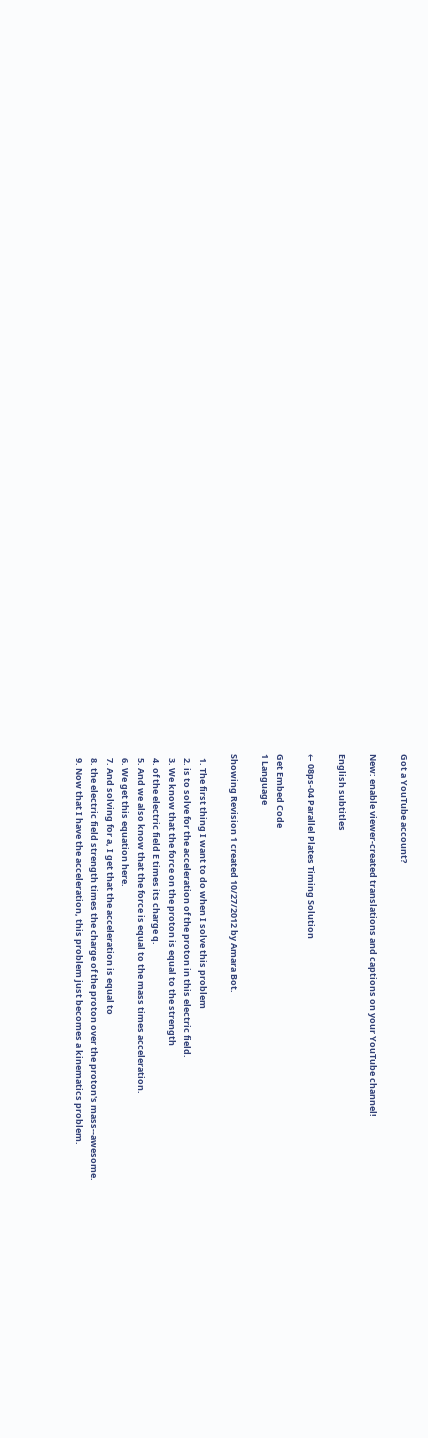Got a YouTube account?

New: enable viewer-created translations and captions on your YouTube channel!

English subtitles

← 08ps-04 Parallel Plates Timing Solution

Get Embed Code
1 Language

Showing Revision 1 created 10/27/2012 by Amara Bot.

  1. The first thing I want to do when I solve this problem
  2. is to solve for the acceleration of the proton in this electric field.
  3. We know that the force on the proton is equal to the strength
  4. of the electric field E times its charge q.
  5. And we also know that the force is equal to the mass times acceleration.
  6. We get this equation here.
  7. And solving for a, I get that the acceleration is equal to
  8. the electric field strength times the charge of the proton over the proton's mass--awesome.
  9. Now that I have the acceleration, this problem just becomes a kinematics problem.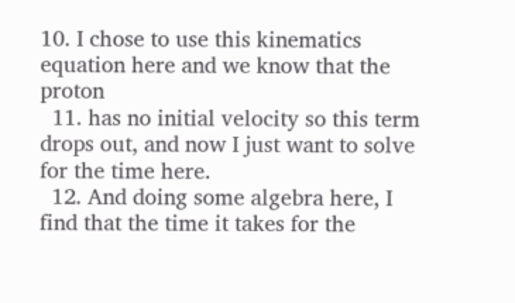10. I chose to use this kinematics equation here and we know that the proton
  11. has no initial velocity so this term drops out, and now I just want to solve for the time here.
  12. And doing some algebra here, I find that the time it takes for the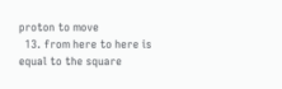proton to move
  13. from here to here is equal to the square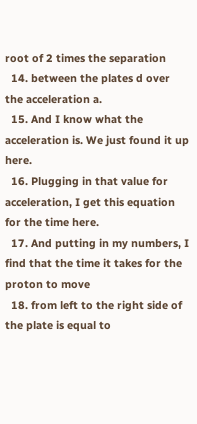root of 2 times the separation
  14. between the plates d over the acceleration a.
  15. And I know what the acceleration is. We just found it up here.
  16. Plugging in that value for acceleration, I get this equation for the time here.
  17. And putting in my numbers, I find that the time it takes for the proton to move
  18. from left to the right side of the plate is equal to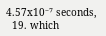4.57x10⁻⁷ seconds,
  19. which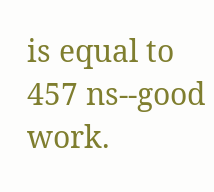is equal to 457 ns--good work.